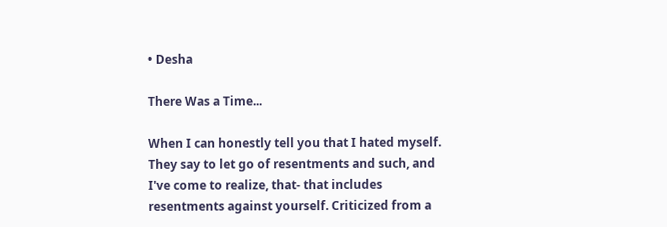• Desha

There Was a Time...

When I can honestly tell you that I hated myself. They say to let go of resentments and such, and I've come to realize, that- that includes resentments against yourself. Criticized from a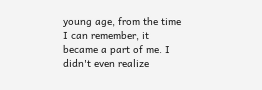young age, from the time I can remember, it became a part of me. I didn't even realize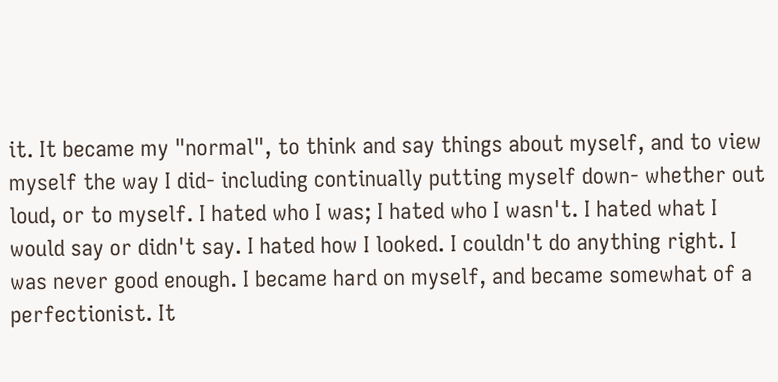it. It became my "normal", to think and say things about myself, and to view myself the way I did- including continually putting myself down- whether out loud, or to myself. I hated who I was; I hated who I wasn't. I hated what I would say or didn't say. I hated how I looked. I couldn't do anything right. I was never good enough. I became hard on myself, and became somewhat of a perfectionist. It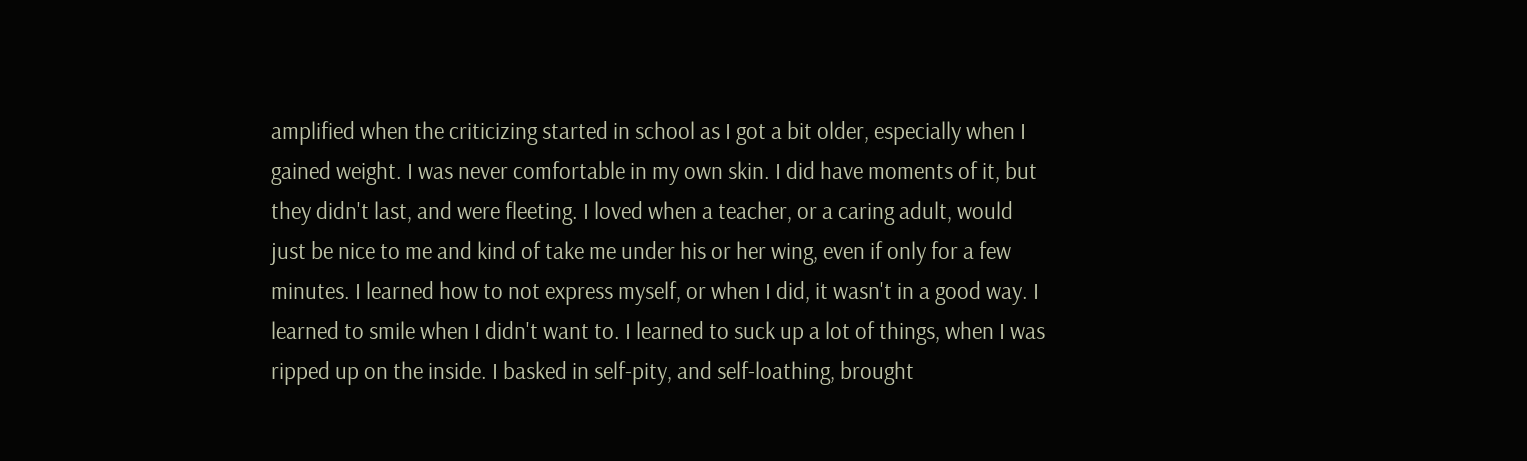amplified when the criticizing started in school as I got a bit older, especially when I gained weight. I was never comfortable in my own skin. I did have moments of it, but they didn't last, and were fleeting. I loved when a teacher, or a caring adult, would just be nice to me and kind of take me under his or her wing, even if only for a few minutes. I learned how to not express myself, or when I did, it wasn't in a good way. I learned to smile when I didn't want to. I learned to suck up a lot of things, when I was ripped up on the inside. I basked in self-pity, and self-loathing, brought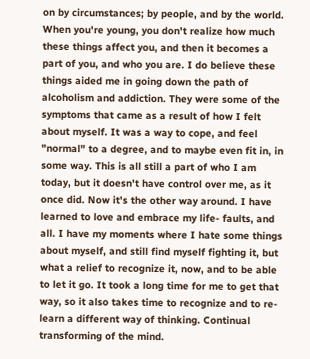on by circumstances; by people, and by the world. When you're young, you don't realize how much these things affect you, and then it becomes a part of you, and who you are. I do believe these things aided me in going down the path of alcoholism and addiction. They were some of the symptoms that came as a result of how I felt about myself. It was a way to cope, and feel "normal" to a degree, and to maybe even fit in, in some way. This is all still a part of who I am today, but it doesn't have control over me, as it once did. Now it's the other way around. I have learned to love and embrace my life- faults, and all. I have my moments where I hate some things about myself, and still find myself fighting it, but what a relief to recognize it, now, and to be able to let it go. It took a long time for me to get that way, so it also takes time to recognize and to re-learn a different way of thinking. Continual transforming of the mind.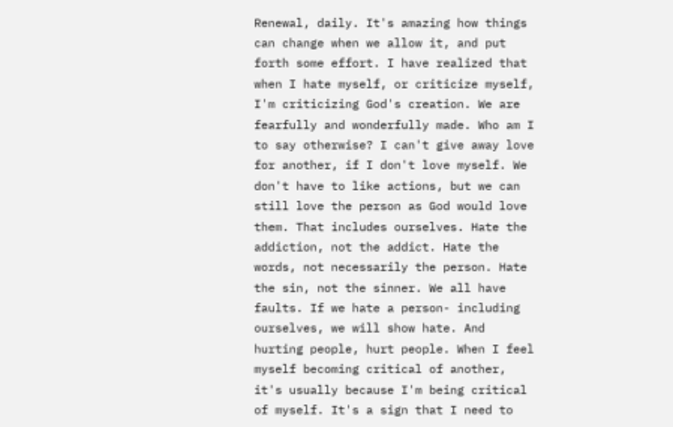Renewal, daily. It's amazing how things can change when we allow it, and put forth some effort. I have realized that when I hate myself, or criticize myself, I'm criticizing God's creation. We are fearfully and wonderfully made. Who am I to say otherwise? I can't give away love for another, if I don't love myself. We don't have to like actions, but we can still love the person as God would love them. That includes ourselves. Hate the addiction, not the addict. Hate the words, not necessarily the person. Hate the sin, not the sinner. We all have faults. If we hate a person- including ourselves, we will show hate. And hurting people, hurt people. When I feel myself becoming critical of another, it's usually because I'm being critical of myself. It's a sign that I need to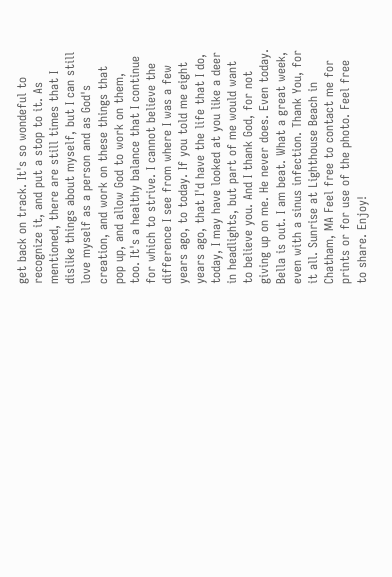get back on track. It's so wondeful to recognize it, and put a stop to it. As mentioned, there are still times that I dislike things about myself, but I can still love myself as a person and as God's creation, and work on these things that pop up, and allow God to work on them, too. It's a healthy balance that I continue for which to strive. I cannot believe the difference I see from where I was a few years ago, to today. If you told me eight years ago, that I'd have the life that I do, today, I may have looked at you like a deer in headlights, but part of me would want to believe you. And I thank God, for not giving up on me. He never does. Even today. Bella is out. I am beat. What a great week, even with a sinus infection. Thank You, for it all. Sunrise at Lighthouse Beach in Chatham, MA Feel free to contact me for prints or for use of the photo. Feel free to share. Enjoy!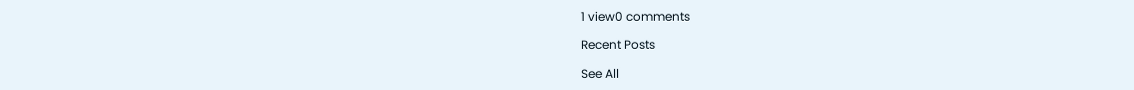1 view0 comments

Recent Posts

See All